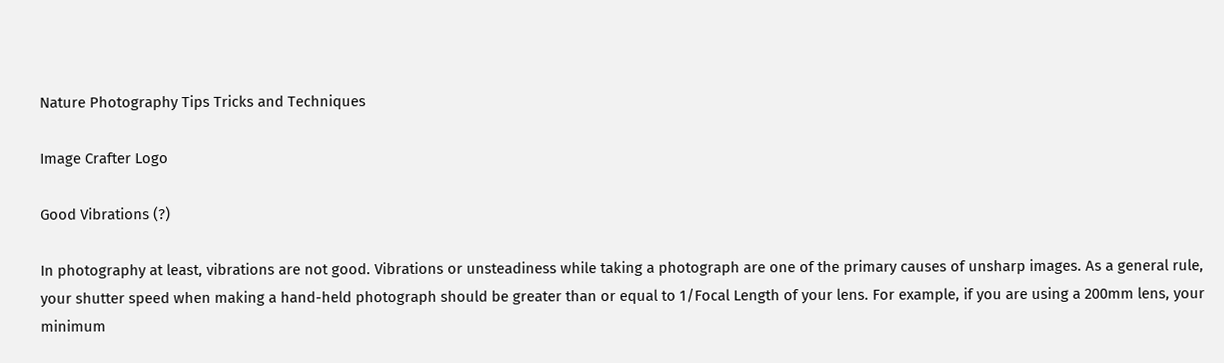Nature Photography Tips Tricks and Techniques

Image Crafter Logo

Good Vibrations (?)

In photography at least, vibrations are not good. Vibrations or unsteadiness while taking a photograph are one of the primary causes of unsharp images. As a general rule, your shutter speed when making a hand-held photograph should be greater than or equal to 1/Focal Length of your lens. For example, if you are using a 200mm lens, your minimum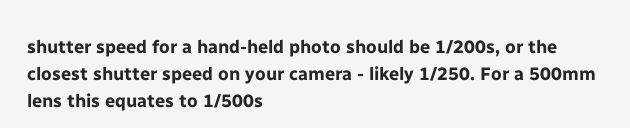shutter speed for a hand-held photo should be 1/200s, or the closest shutter speed on your camera - likely 1/250. For a 500mm lens this equates to 1/500s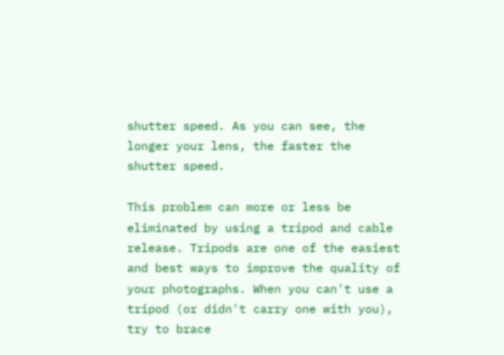shutter speed. As you can see, the longer your lens, the faster the shutter speed.

This problem can more or less be eliminated by using a tripod and cable release. Tripods are one of the easiest and best ways to improve the quality of your photographs. When you can't use a tripod (or didn't carry one with you), try to brace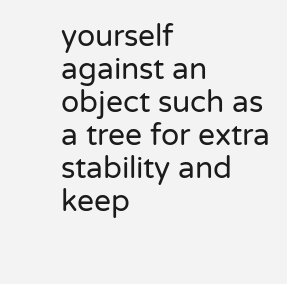yourself against an object such as a tree for extra stability and keep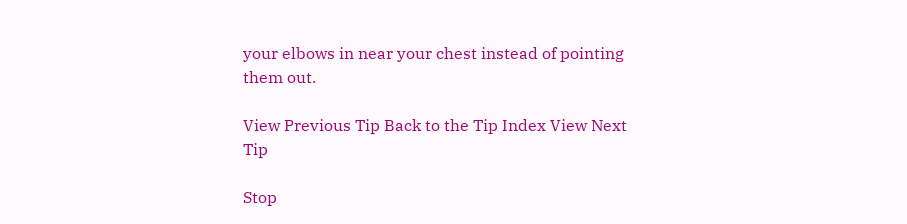your elbows in near your chest instead of pointing them out.

View Previous Tip Back to the Tip Index View Next Tip

Stop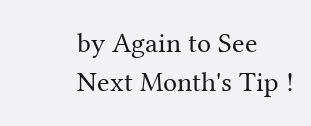by Again to See Next Month's Tip !